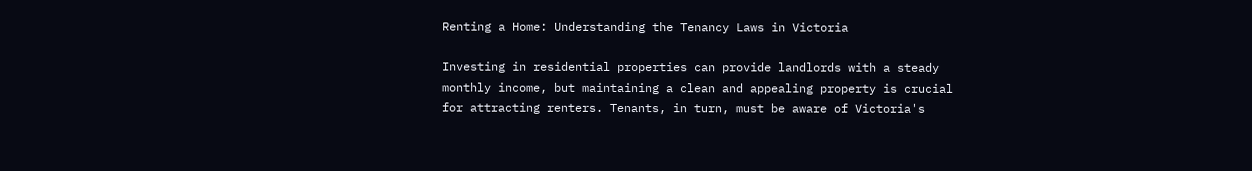Renting a Home: Understanding the Tenancy Laws in Victoria

Investing in residential properties can provide landlords with a steady monthly income, but maintaining a clean and appealing property is crucial for attracting renters. Tenants, in turn, must be aware of Victoria's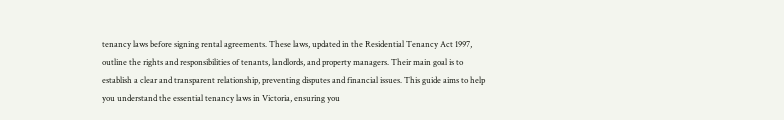tenancy laws before signing rental agreements. These laws, updated in the Residential Tenancy Act 1997, outline the rights and responsibilities of tenants, landlords, and property managers. Their main goal is to establish a clear and transparent relationship, preventing disputes and financial issues. This guide aims to help you understand the essential tenancy laws in Victoria, ensuring you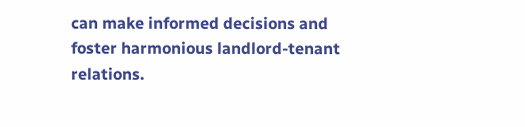can make informed decisions and foster harmonious landlord-tenant relations.